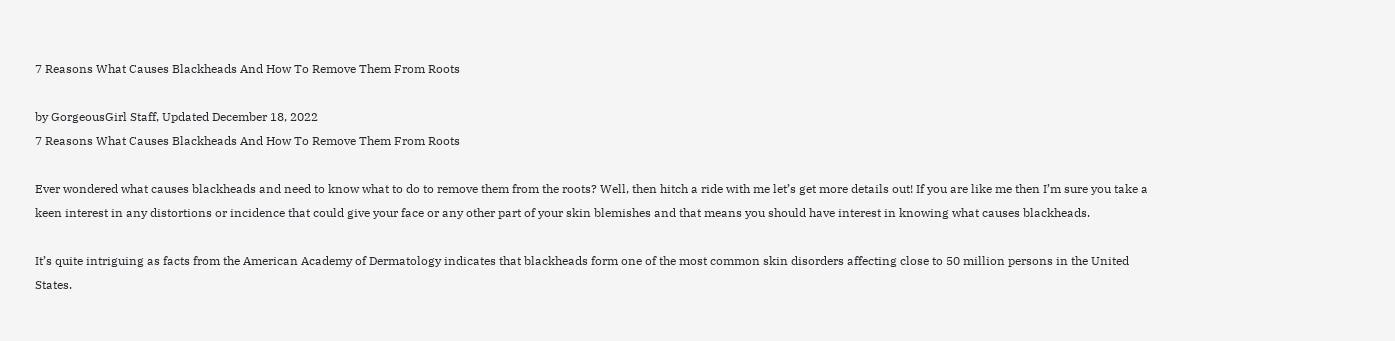7 Reasons What Causes Blackheads And How To Remove Them From Roots

by GorgeousGirl Staff, Updated December 18, 2022
7 Reasons What Causes Blackheads And How To Remove Them From Roots

Ever wondered what causes blackheads and need to know what to do to remove them from the roots? Well, then hitch a ride with me let’s get more details out! If you are like me then I’m sure you take a keen interest in any distortions or incidence that could give your face or any other part of your skin blemishes and that means you should have interest in knowing what causes blackheads.

It’s quite intriguing as facts from the American Academy of Dermatology indicates that blackheads form one of the most common skin disorders affecting close to 50 million persons in the United States.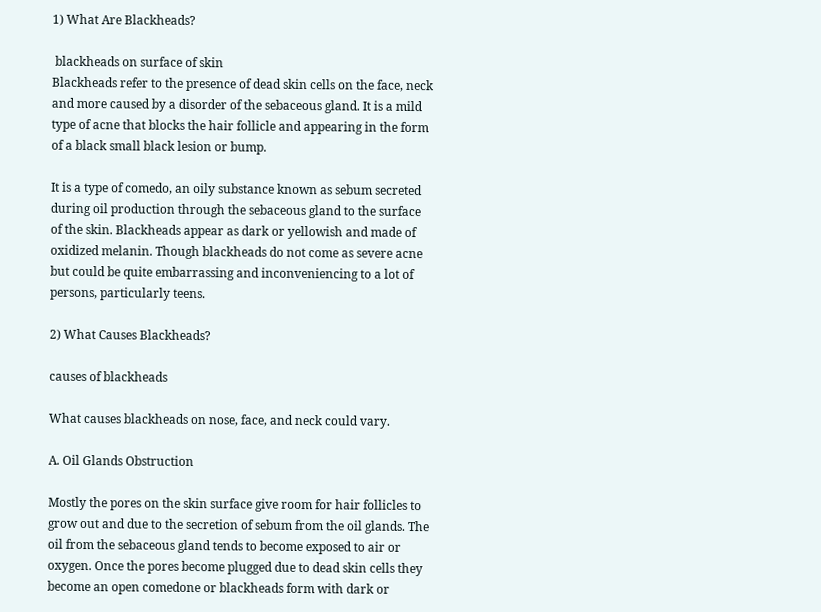1) What Are Blackheads?

 blackheads on surface of skin
Blackheads refer to the presence of dead skin cells on the face, neck and more caused by a disorder of the sebaceous gland. It is a mild type of acne that blocks the hair follicle and appearing in the form of a black small black lesion or bump.

It is a type of comedo, an oily substance known as sebum secreted during oil production through the sebaceous gland to the surface of the skin. Blackheads appear as dark or yellowish and made of oxidized melanin. Though blackheads do not come as severe acne but could be quite embarrassing and inconveniencing to a lot of persons, particularly teens.

2) What Causes Blackheads?

causes of blackheads

What causes blackheads on nose, face, and neck could vary.

A. Oil Glands Obstruction

Mostly the pores on the skin surface give room for hair follicles to grow out and due to the secretion of sebum from the oil glands. The oil from the sebaceous gland tends to become exposed to air or oxygen. Once the pores become plugged due to dead skin cells they become an open comedone or blackheads form with dark or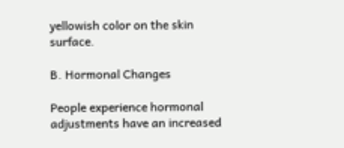yellowish color on the skin surface.

B. Hormonal Changes

People experience hormonal adjustments have an increased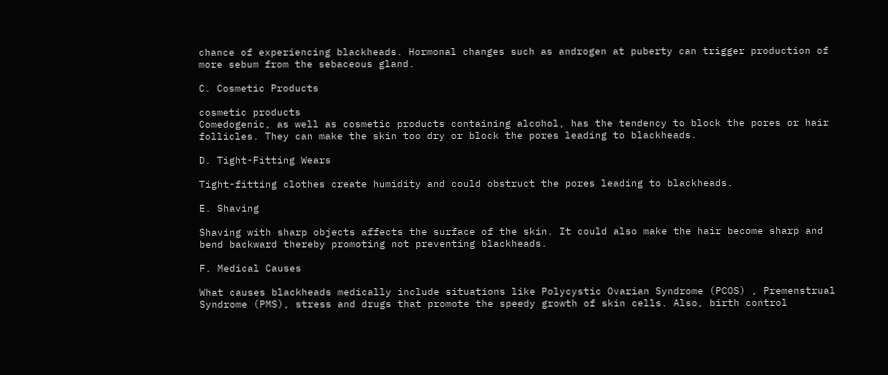chance of experiencing blackheads. Hormonal changes such as androgen at puberty can trigger production of more sebum from the sebaceous gland.

C. Cosmetic Products

cosmetic products
Comedogenic, as well as cosmetic products containing alcohol, has the tendency to block the pores or hair follicles. They can make the skin too dry or block the pores leading to blackheads.

D. Tight-Fitting Wears

Tight-fitting clothes create humidity and could obstruct the pores leading to blackheads.

E. Shaving

Shaving with sharp objects affects the surface of the skin. It could also make the hair become sharp and bend backward thereby promoting not preventing blackheads.

F. Medical Causes

What causes blackheads medically include situations like Polycystic Ovarian Syndrome (PCOS) , Premenstrual Syndrome (PMS), stress and drugs that promote the speedy growth of skin cells. Also, birth control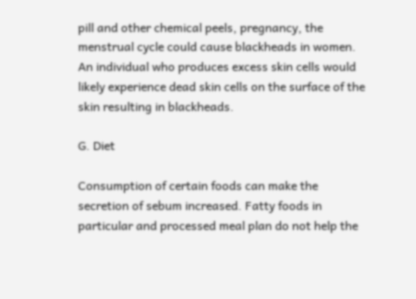pill and other chemical peels, pregnancy, the menstrual cycle could cause blackheads in women. An individual who produces excess skin cells would likely experience dead skin cells on the surface of the skin resulting in blackheads.

G. Diet

Consumption of certain foods can make the secretion of sebum increased. Fatty foods in particular and processed meal plan do not help the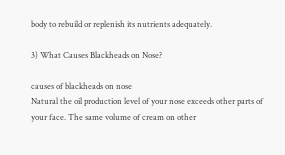body to rebuild or replenish its nutrients adequately.

3) What Causes Blackheads on Nose?

causes of blackheads on nose
Natural the oil production level of your nose exceeds other parts of your face. The same volume of cream on other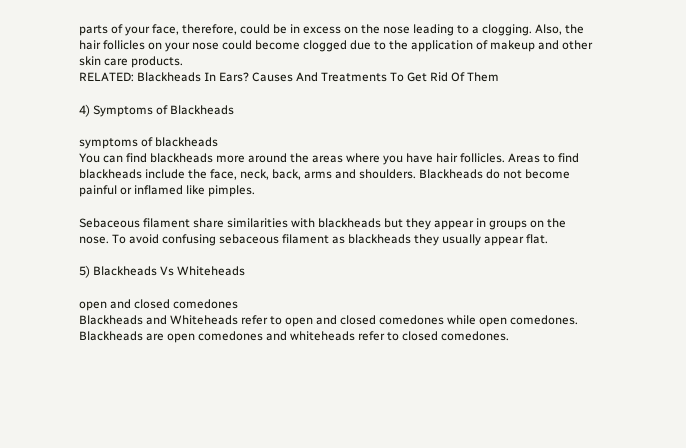parts of your face, therefore, could be in excess on the nose leading to a clogging. Also, the hair follicles on your nose could become clogged due to the application of makeup and other skin care products.
RELATED: Blackheads In Ears? Causes And Treatments To Get Rid Of Them

4) Symptoms of Blackheads

symptoms of blackheads
You can find blackheads more around the areas where you have hair follicles. Areas to find blackheads include the face, neck, back, arms and shoulders. Blackheads do not become painful or inflamed like pimples.

Sebaceous filament share similarities with blackheads but they appear in groups on the nose. To avoid confusing sebaceous filament as blackheads they usually appear flat.

5) Blackheads Vs Whiteheads

open and closed comedones
Blackheads and Whiteheads refer to open and closed comedones while open comedones. Blackheads are open comedones and whiteheads refer to closed comedones.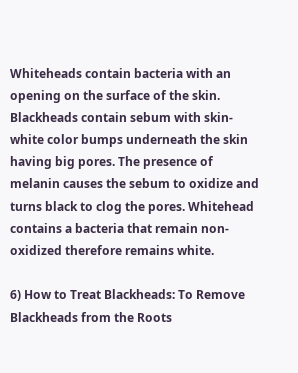Whiteheads contain bacteria with an opening on the surface of the skin. Blackheads contain sebum with skin- white color bumps underneath the skin having big pores. The presence of melanin causes the sebum to oxidize and turns black to clog the pores. Whitehead contains a bacteria that remain non-oxidized therefore remains white.

6) How to Treat Blackheads: To Remove Blackheads from the Roots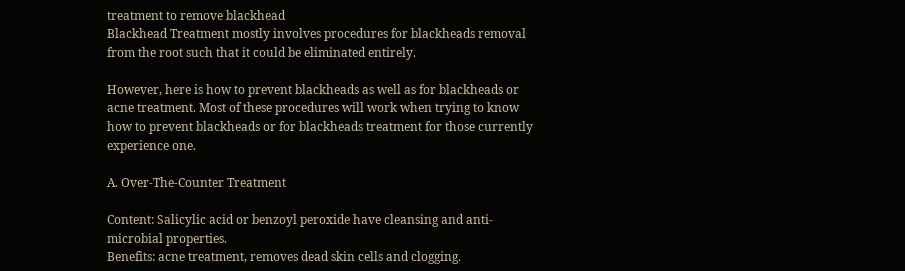treatment to remove blackhead
Blackhead Treatment mostly involves procedures for blackheads removal from the root such that it could be eliminated entirely.

However, here is how to prevent blackheads as well as for blackheads or acne treatment. Most of these procedures will work when trying to know how to prevent blackheads or for blackheads treatment for those currently experience one.

A. Over-The-Counter Treatment

Content: Salicylic acid or benzoyl peroxide have cleansing and anti-microbial properties.
Benefits: acne treatment, removes dead skin cells and clogging.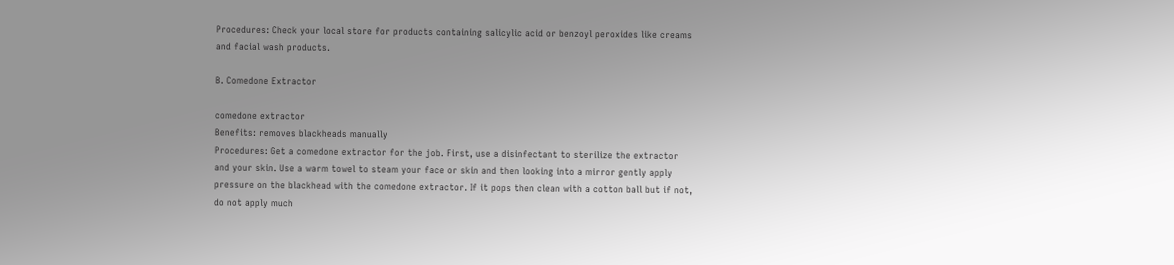Procedures: Check your local store for products containing salicylic acid or benzoyl peroxides like creams and facial wash products.

B. Comedone Extractor

comedone extractor
Benefits: removes blackheads manually
Procedures: Get a comedone extractor for the job. First, use a disinfectant to sterilize the extractor and your skin. Use a warm towel to steam your face or skin and then looking into a mirror gently apply pressure on the blackhead with the comedone extractor. If it pops then clean with a cotton ball but if not, do not apply much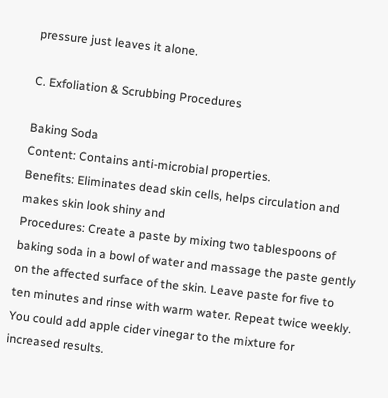pressure just leaves it alone.

C. Exfoliation & Scrubbing Procedures

Baking Soda
Content: Contains anti-microbial properties.
Benefits: Eliminates dead skin cells, helps circulation and makes skin look shiny and
Procedures: Create a paste by mixing two tablespoons of baking soda in a bowl of water and massage the paste gently on the affected surface of the skin. Leave paste for five to ten minutes and rinse with warm water. Repeat twice weekly. You could add apple cider vinegar to the mixture for increased results.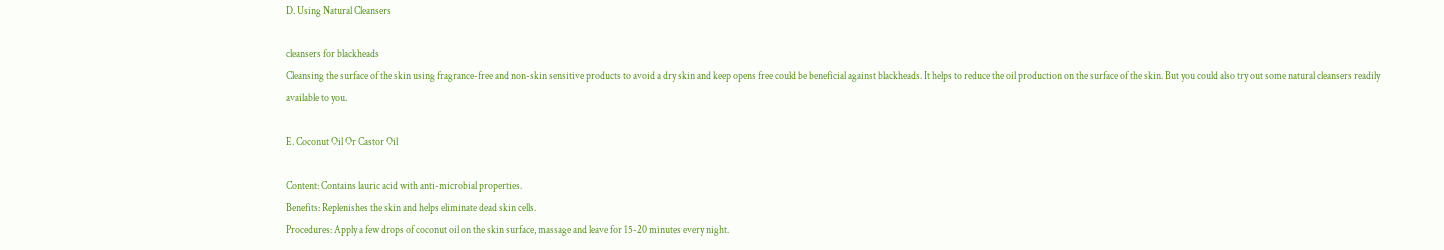D. Using Natural Cleansers

cleansers for blackheads
Cleansing the surface of the skin using fragrance-free and non-skin sensitive products to avoid a dry skin and keep opens free could be beneficial against blackheads. It helps to reduce the oil production on the surface of the skin. But you could also try out some natural cleansers readily available to you.

E. Coconut Oil Or Castor Oil

Content: Contains lauric acid with anti-microbial properties.
Benefits: Replenishes the skin and helps eliminate dead skin cells.
Procedures: Apply a few drops of coconut oil on the skin surface, massage and leave for 15-20 minutes every night.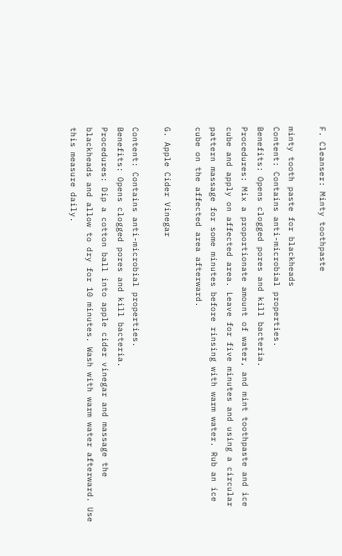F. Cleanser: Minty toothpaste

minty tooth paste for blackheads
Content: Contains anti-microbial properties.
Benefits: Opens clogged pores and kill bacteria.
Procedures: Mix a proportionate amount of water, and mint toothpaste and ice cube and apply on affected area. Leave for five minutes and using a circular pattern massage for some minutes before rinsing with warm water. Rub an ice cube on the affected area afterward.

G. Apple Cider Vinegar

Content: Contains anti-microbial properties.
Benefits: Opens clogged pores and kill bacteria.
Procedures: Dip a cotton ball into apple cider vinegar and massage the blackheads and allow to dry for 10 minutes. Wash with warm water afterward. Use this measure daily.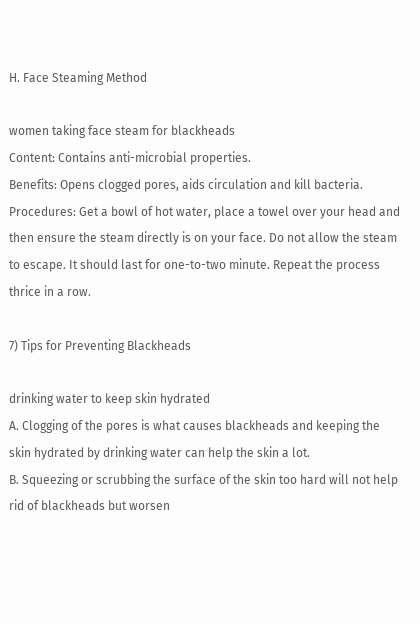H. Face Steaming Method

women taking face steam for blackheads
Content: Contains anti-microbial properties.
Benefits: Opens clogged pores, aids circulation and kill bacteria.
Procedures: Get a bowl of hot water, place a towel over your head and then ensure the steam directly is on your face. Do not allow the steam to escape. It should last for one-to-two minute. Repeat the process thrice in a row.

7) Tips for Preventing Blackheads

drinking water to keep skin hydrated
A. Clogging of the pores is what causes blackheads and keeping the skin hydrated by drinking water can help the skin a lot.
B. Squeezing or scrubbing the surface of the skin too hard will not help rid of blackheads but worsen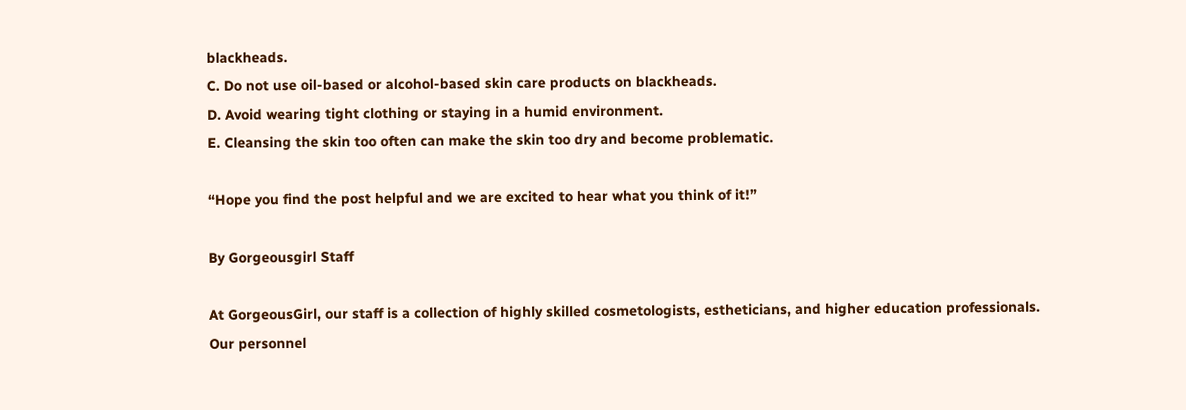blackheads.
C. Do not use oil-based or alcohol-based skin care products on blackheads.
D. Avoid wearing tight clothing or staying in a humid environment.
E. Cleansing the skin too often can make the skin too dry and become problematic.

“Hope you find the post helpful and we are excited to hear what you think of it!”

By Gorgeousgirl Staff

At GorgeousGirl, our staff is a collection of highly skilled cosmetologists, estheticians, and higher education professionals. Our personnel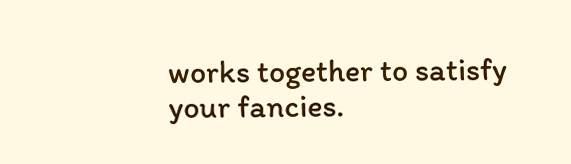works together to satisfy your fancies.